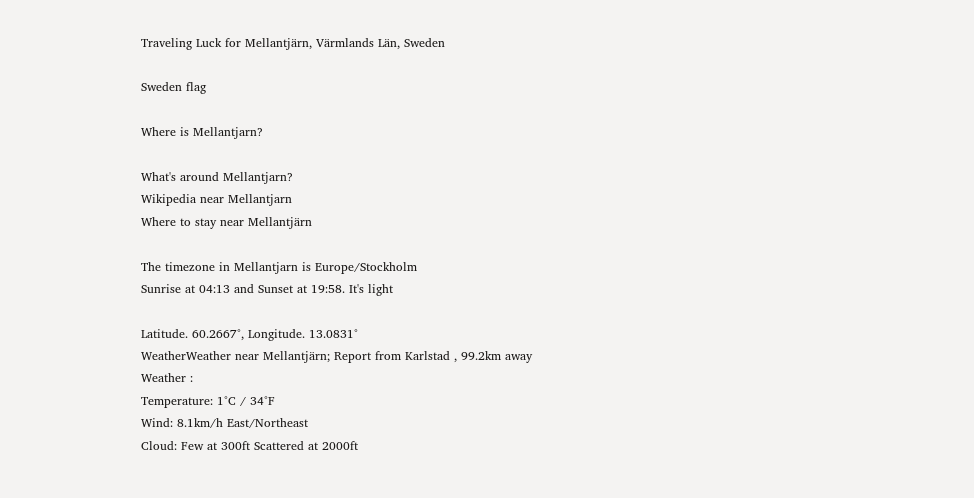Traveling Luck for Mellantjärn, Värmlands Län, Sweden

Sweden flag

Where is Mellantjarn?

What's around Mellantjarn?
Wikipedia near Mellantjarn
Where to stay near Mellantjärn

The timezone in Mellantjarn is Europe/Stockholm
Sunrise at 04:13 and Sunset at 19:58. It's light

Latitude. 60.2667°, Longitude. 13.0831°
WeatherWeather near Mellantjärn; Report from Karlstad , 99.2km away
Weather :
Temperature: 1°C / 34°F
Wind: 8.1km/h East/Northeast
Cloud: Few at 300ft Scattered at 2000ft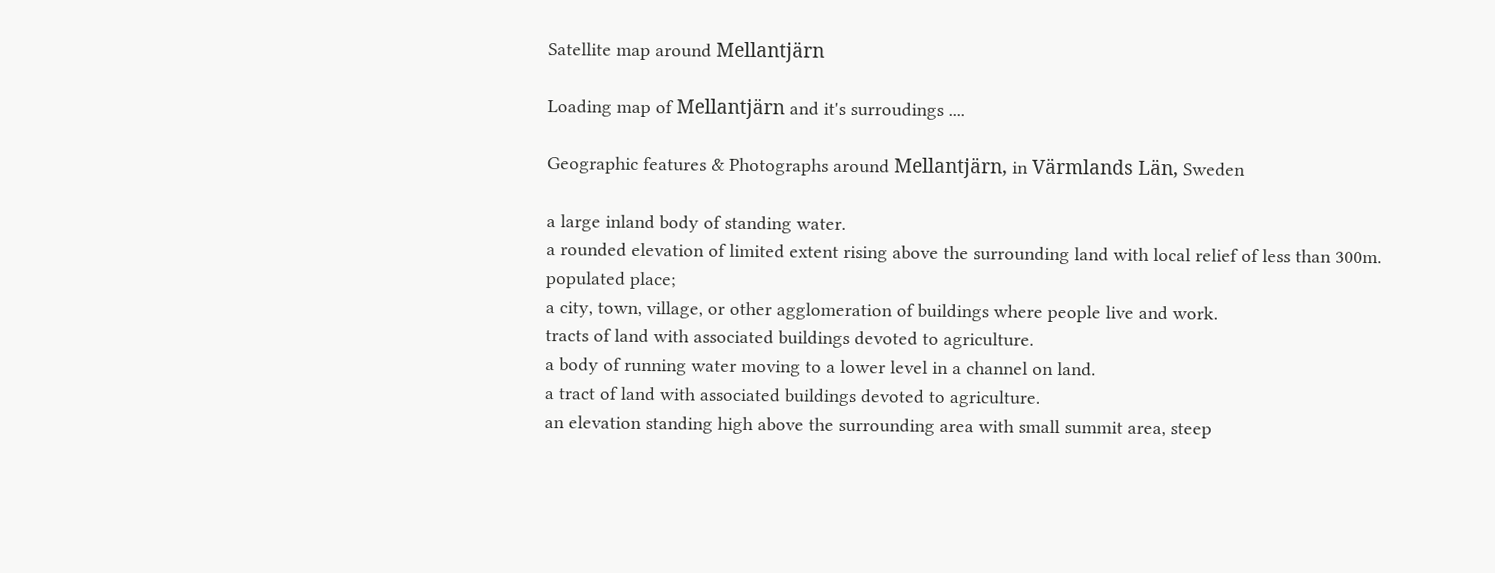Satellite map around Mellantjärn

Loading map of Mellantjärn and it's surroudings ....

Geographic features & Photographs around Mellantjärn, in Värmlands Län, Sweden

a large inland body of standing water.
a rounded elevation of limited extent rising above the surrounding land with local relief of less than 300m.
populated place;
a city, town, village, or other agglomeration of buildings where people live and work.
tracts of land with associated buildings devoted to agriculture.
a body of running water moving to a lower level in a channel on land.
a tract of land with associated buildings devoted to agriculture.
an elevation standing high above the surrounding area with small summit area, steep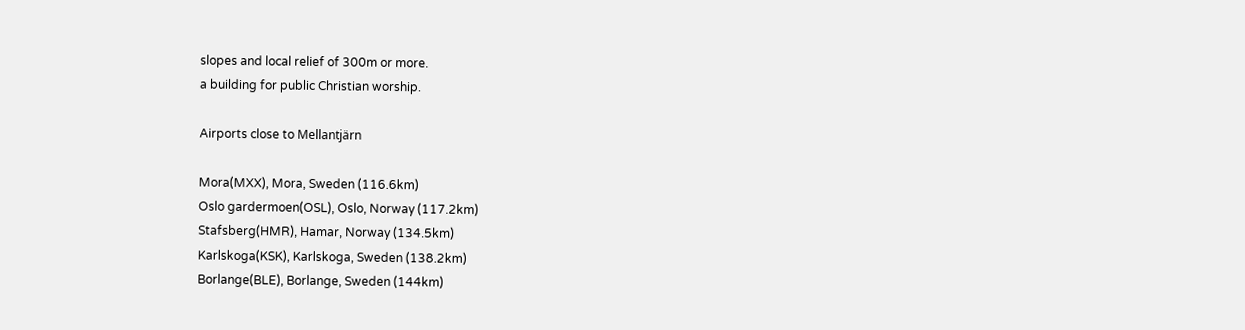slopes and local relief of 300m or more.
a building for public Christian worship.

Airports close to Mellantjärn

Mora(MXX), Mora, Sweden (116.6km)
Oslo gardermoen(OSL), Oslo, Norway (117.2km)
Stafsberg(HMR), Hamar, Norway (134.5km)
Karlskoga(KSK), Karlskoga, Sweden (138.2km)
Borlange(BLE), Borlange, Sweden (144km)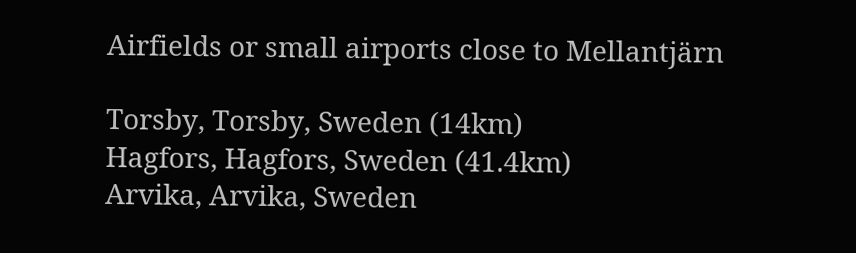Airfields or small airports close to Mellantjärn

Torsby, Torsby, Sweden (14km)
Hagfors, Hagfors, Sweden (41.4km)
Arvika, Arvika, Sweden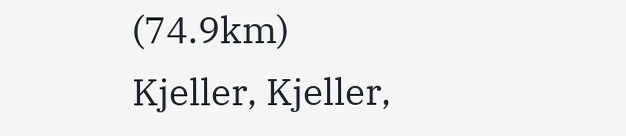(74.9km)
Kjeller, Kjeller,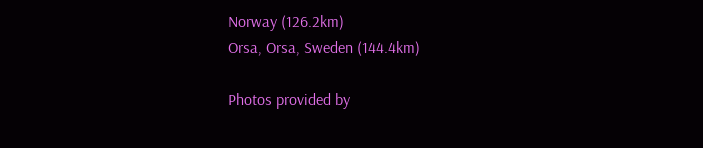Norway (126.2km)
Orsa, Orsa, Sweden (144.4km)

Photos provided by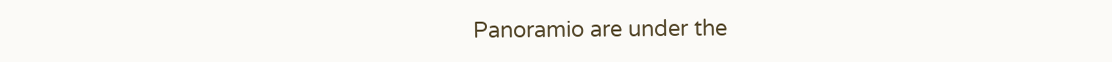Panoramio are under the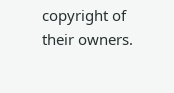copyright of their owners.